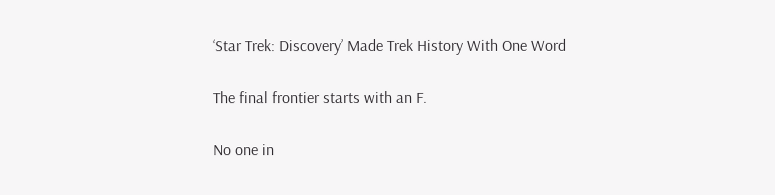‘Star Trek: Discovery’ Made Trek History With One Word

The final frontier starts with an F.

No one in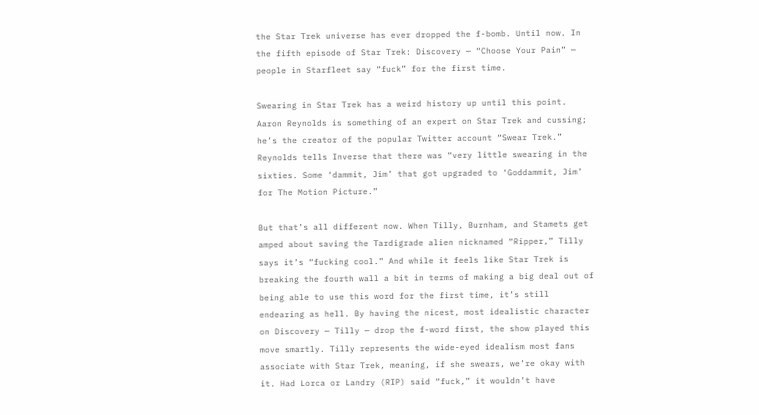the Star Trek universe has ever dropped the f-bomb. Until now. In the fifth episode of Star Trek: Discovery — “Choose Your Pain” — people in Starfleet say “fuck” for the first time.

Swearing in Star Trek has a weird history up until this point. Aaron Reynolds is something of an expert on Star Trek and cussing; he’s the creator of the popular Twitter account “Swear Trek.” Reynolds tells Inverse that there was “very little swearing in the sixties. Some ‘dammit, Jim’ that got upgraded to ‘Goddammit, Jim’ for The Motion Picture.”

But that’s all different now. When Tilly, Burnham, and Stamets get amped about saving the Tardigrade alien nicknamed “Ripper,” Tilly says it’s “fucking cool.” And while it feels like Star Trek is breaking the fourth wall a bit in terms of making a big deal out of being able to use this word for the first time, it’s still endearing as hell. By having the nicest, most idealistic character on Discovery — Tilly — drop the f-word first, the show played this move smartly. Tilly represents the wide-eyed idealism most fans associate with Star Trek, meaning, if she swears, we’re okay with it. Had Lorca or Landry (RIP) said “fuck,” it wouldn’t have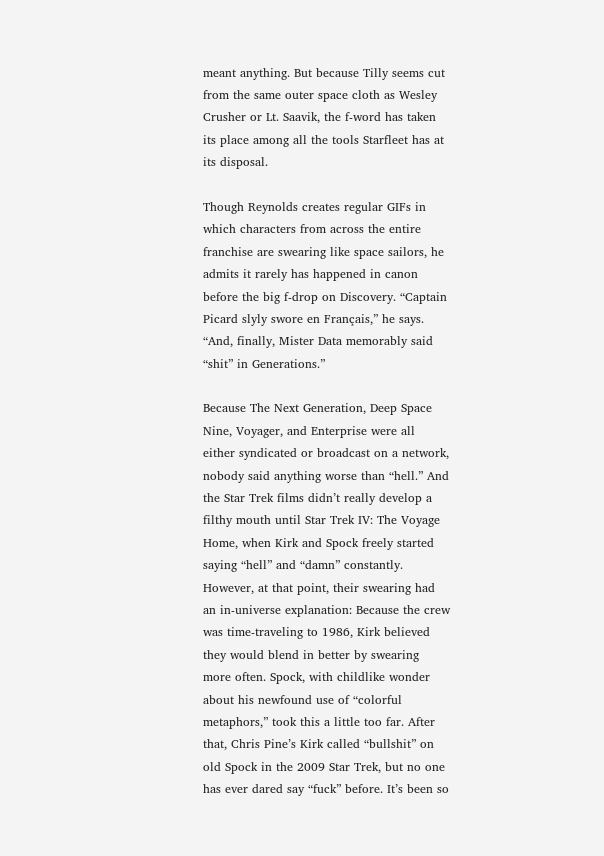meant anything. But because Tilly seems cut from the same outer space cloth as Wesley Crusher or Lt. Saavik, the f-word has taken its place among all the tools Starfleet has at its disposal.

Though Reynolds creates regular GIFs in which characters from across the entire franchise are swearing like space sailors, he admits it rarely has happened in canon before the big f-drop on Discovery. “Captain Picard slyly swore en Français,” he says. “And, finally, Mister Data memorably said “shit” in Generations.”

Because The Next Generation, Deep Space Nine, Voyager, and Enterprise were all either syndicated or broadcast on a network, nobody said anything worse than “hell.” And the Star Trek films didn’t really develop a filthy mouth until Star Trek IV: The Voyage Home, when Kirk and Spock freely started saying “hell” and “damn” constantly. However, at that point, their swearing had an in-universe explanation: Because the crew was time-traveling to 1986, Kirk believed they would blend in better by swearing more often. Spock, with childlike wonder about his newfound use of “colorful metaphors,” took this a little too far. After that, Chris Pine’s Kirk called “bullshit” on old Spock in the 2009 Star Trek, but no one has ever dared say “fuck” before. It’s been so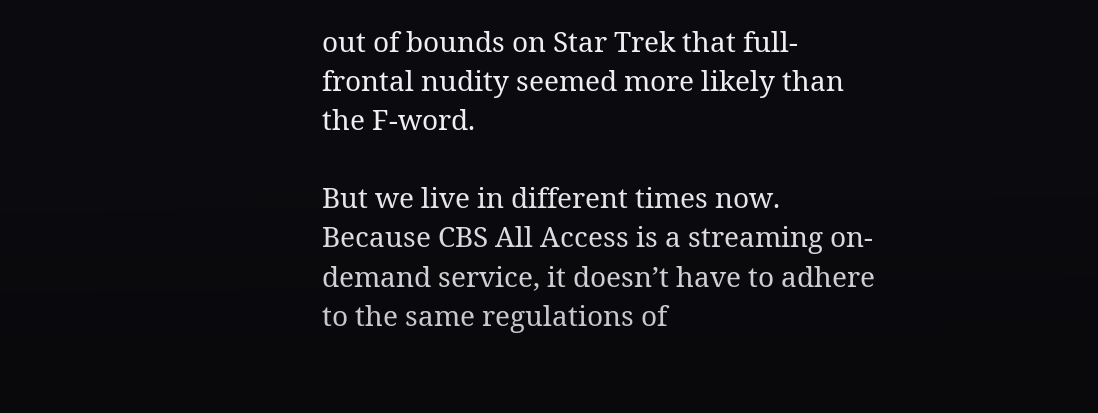out of bounds on Star Trek that full-frontal nudity seemed more likely than the F-word.

But we live in different times now. Because CBS All Access is a streaming on-demand service, it doesn’t have to adhere to the same regulations of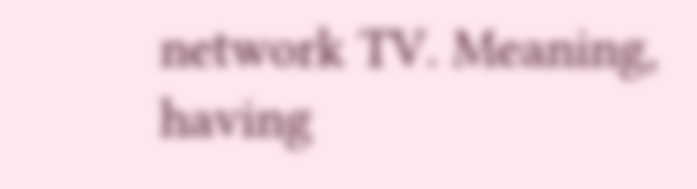network TV. Meaning, having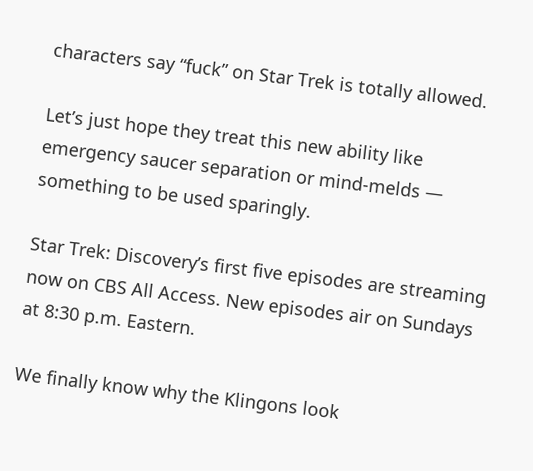characters say “fuck” on Star Trek is totally allowed.

Let’s just hope they treat this new ability like emergency saucer separation or mind-melds — something to be used sparingly.

Star Trek: Discovery’s first five episodes are streaming now on CBS All Access. New episodes air on Sundays at 8:30 p.m. Eastern.

We finally know why the Klingons look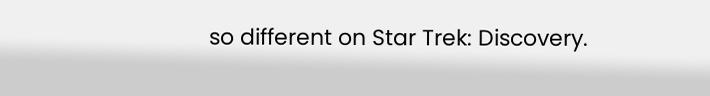so different on Star Trek: Discovery.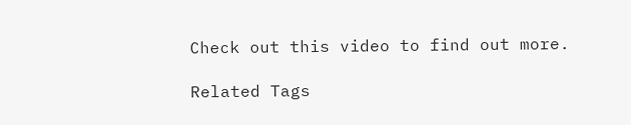Check out this video to find out more.

Related Tags